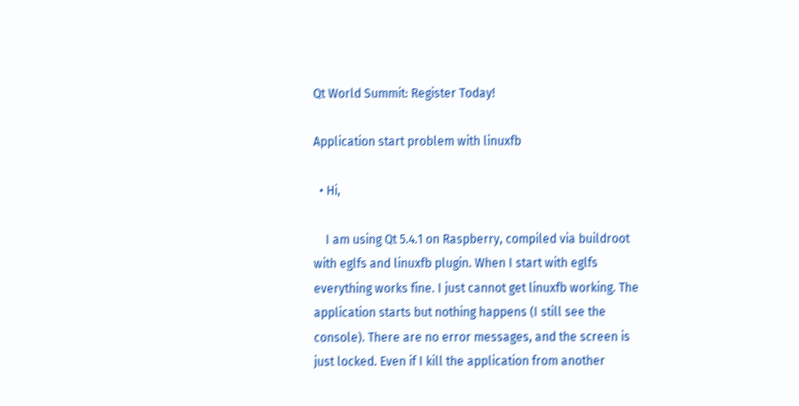Qt World Summit: Register Today!

Application start problem with linuxfb

  • Hi,

    I am using Qt 5.4.1 on Raspberry, compiled via buildroot with eglfs and linuxfb plugin. When I start with eglfs everything works fine. I just cannot get linuxfb working. The application starts but nothing happens (I still see the console). There are no error messages, and the screen is just locked. Even if I kill the application from another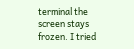terminal the screen stays frozen. I tried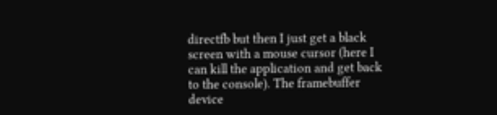directfb but then I just get a black screen with a mouse cursor (here I can kill the application and get back to the console). The framebuffer device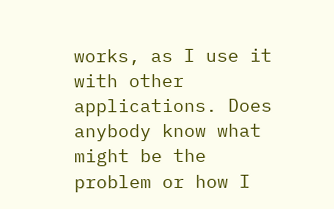works, as I use it with other applications. Does anybody know what might be the problem or how I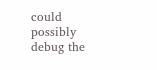could possibly debug the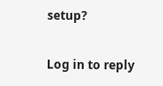setup?

Log in to reply